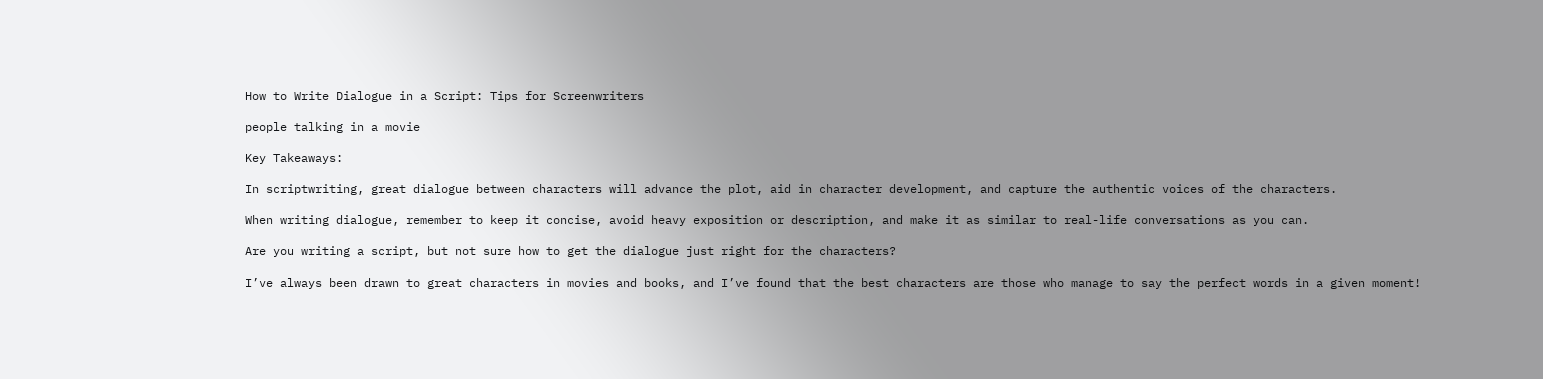How to Write Dialogue in a Script: Tips for Screenwriters

people talking in a movie

Key Takeaways:

In scriptwriting, great dialogue between characters will advance the plot, aid in character development, and capture the authentic voices of the characters.

When writing dialogue, remember to keep it concise, avoid heavy exposition or description, and make it as similar to real-life conversations as you can.

Are you writing a script, but not sure how to get the dialogue just right for the characters?

I’ve always been drawn to great characters in movies and books, and I’ve found that the best characters are those who manage to say the perfect words in a given moment!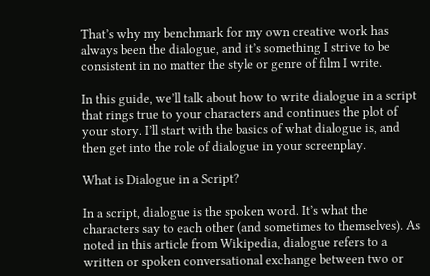That’s why my benchmark for my own creative work has always been the dialogue, and it’s something I strive to be consistent in no matter the style or genre of film I write.

In this guide, we’ll talk about how to write dialogue in a script that rings true to your characters and continues the plot of your story. I’ll start with the basics of what dialogue is, and then get into the role of dialogue in your screenplay.

What is Dialogue in a Script?

In a script, dialogue is the spoken word. It’s what the characters say to each other (and sometimes to themselves). As noted in this article from Wikipedia, dialogue refers to a written or spoken conversational exchange between two or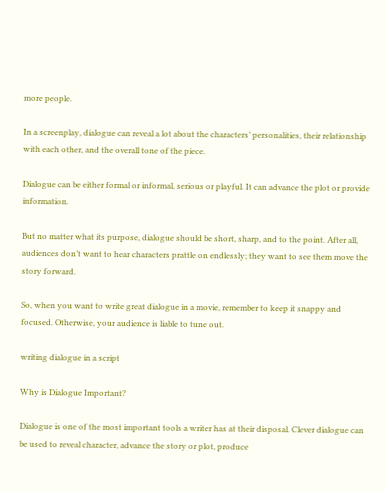more people.

In a screenplay, dialogue can reveal a lot about the characters’ personalities, their relationship with each other, and the overall tone of the piece.

Dialogue can be either formal or informal, serious or playful. It can advance the plot or provide information.

But no matter what its purpose, dialogue should be short, sharp, and to the point. After all, audiences don’t want to hear characters prattle on endlessly; they want to see them move the story forward.

So, when you want to write great dialogue in a movie, remember to keep it snappy and focused. Otherwise, your audience is liable to tune out.

writing dialogue in a script

Why is Dialogue Important?

Dialogue is one of the most important tools a writer has at their disposal. Clever dialogue can be used to reveal character, advance the story or plot, produce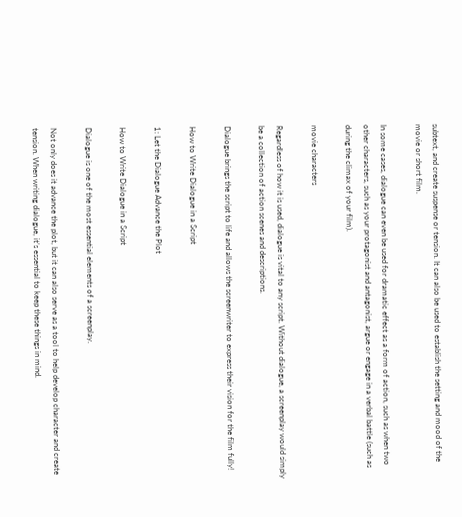subtext, and create suspense or tension. It can also be used to establish the setting and mood of the movie or short film.

In some cases, dialogue can even be used for dramatic effect as a form of action, such as when two other characters, such as your protagonist and antagonist, argue or engage in a verbal battle (such as during the climax of your film).

movie characters

Regardless of how it is used, dialogue is vital to any script. Without dialogue, a screenplay would simply be a collection of action scenes and descriptions.

Dialogue brings the script to life and allows the screenwriter to express their vision for the film fully!

How to Write Dialogue in a Script

1: Let the Dialogue Advance the Plot

How to Write Dialogue in a Script

Dialogue is one of the most essential elements of a screenplay.

Not only does it advance the plot, but it can also serve as a tool to help develop character and create tension. When writing dialogue, it’s essential to keep these things in mind.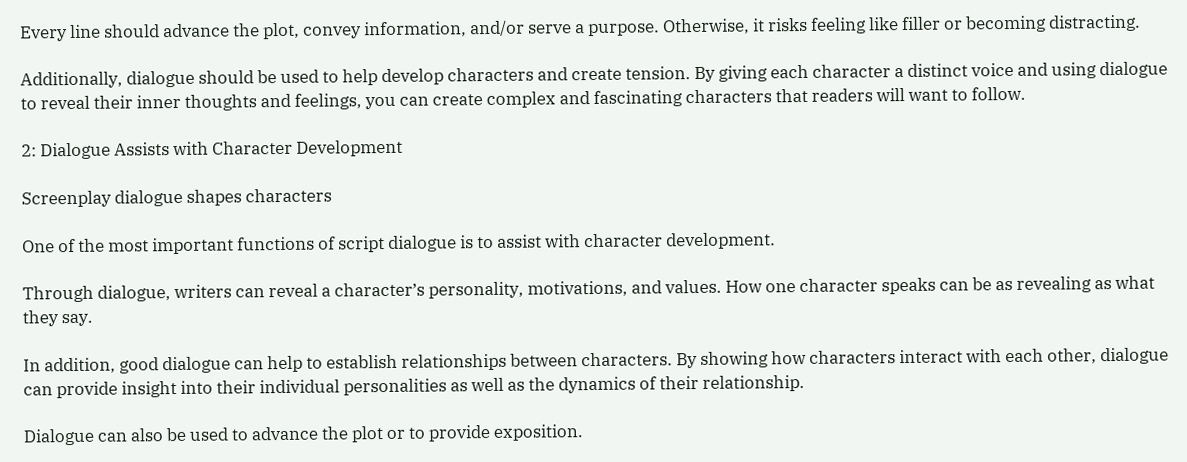Every line should advance the plot, convey information, and/or serve a purpose. Otherwise, it risks feeling like filler or becoming distracting.

Additionally, dialogue should be used to help develop characters and create tension. By giving each character a distinct voice and using dialogue to reveal their inner thoughts and feelings, you can create complex and fascinating characters that readers will want to follow.

2: Dialogue Assists with Character Development

Screenplay dialogue shapes characters

One of the most important functions of script dialogue is to assist with character development.

Through dialogue, writers can reveal a character’s personality, motivations, and values. How one character speaks can be as revealing as what they say.

In addition, good dialogue can help to establish relationships between characters. By showing how characters interact with each other, dialogue can provide insight into their individual personalities as well as the dynamics of their relationship.

Dialogue can also be used to advance the plot or to provide exposition.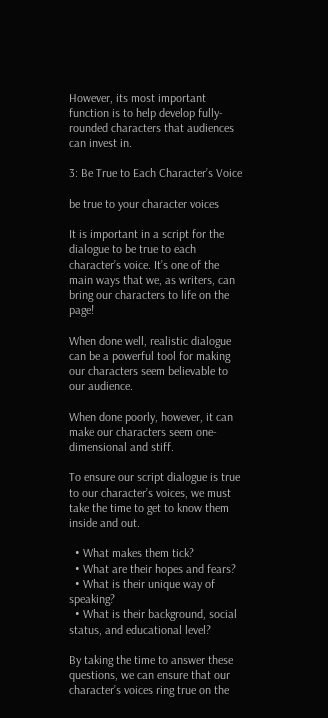However, its most important function is to help develop fully-rounded characters that audiences can invest in.

3: Be True to Each Character’s Voice

be true to your character voices

It is important in a script for the dialogue to be true to each character’s voice. It’s one of the main ways that we, as writers, can bring our characters to life on the page!

When done well, realistic dialogue can be a powerful tool for making our characters seem believable to our audience.

When done poorly, however, it can make our characters seem one-dimensional and stiff.

To ensure our script dialogue is true to our character’s voices, we must take the time to get to know them inside and out.

  • What makes them tick?
  • What are their hopes and fears?
  • What is their unique way of speaking?
  • What is their background, social status, and educational level?

By taking the time to answer these questions, we can ensure that our character’s voices ring true on the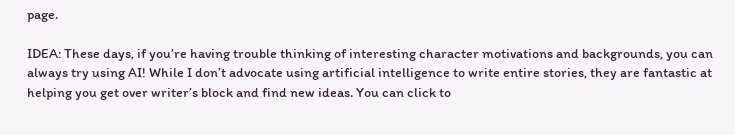page.

IDEA: These days, if you’re having trouble thinking of interesting character motivations and backgrounds, you can always try using AI! While I don’t advocate using artificial intelligence to write entire stories, they are fantastic at helping you get over writer’s block and find new ideas. You can click to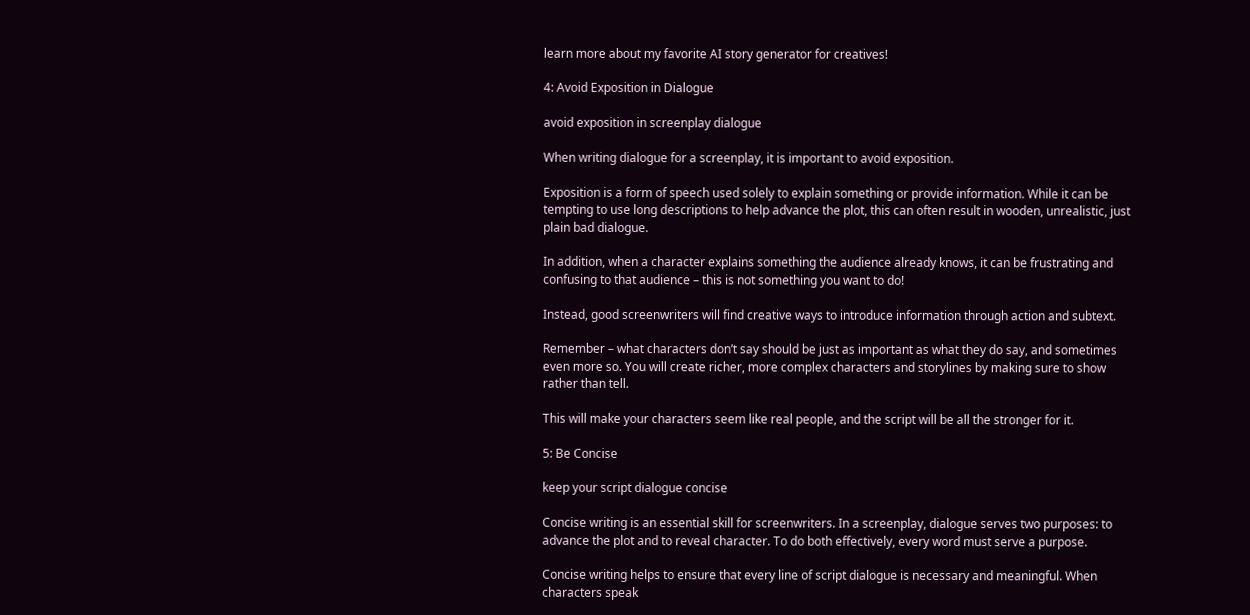learn more about my favorite AI story generator for creatives!

4: Avoid Exposition in Dialogue

avoid exposition in screenplay dialogue

When writing dialogue for a screenplay, it is important to avoid exposition.

Exposition is a form of speech used solely to explain something or provide information. While it can be tempting to use long descriptions to help advance the plot, this can often result in wooden, unrealistic, just plain bad dialogue.

In addition, when a character explains something the audience already knows, it can be frustrating and confusing to that audience – this is not something you want to do!

Instead, good screenwriters will find creative ways to introduce information through action and subtext.

Remember – what characters don’t say should be just as important as what they do say, and sometimes even more so. You will create richer, more complex characters and storylines by making sure to show rather than tell.

This will make your characters seem like real people, and the script will be all the stronger for it.

5: Be Concise

keep your script dialogue concise

Concise writing is an essential skill for screenwriters. In a screenplay, dialogue serves two purposes: to advance the plot and to reveal character. To do both effectively, every word must serve a purpose.

Concise writing helps to ensure that every line of script dialogue is necessary and meaningful. When characters speak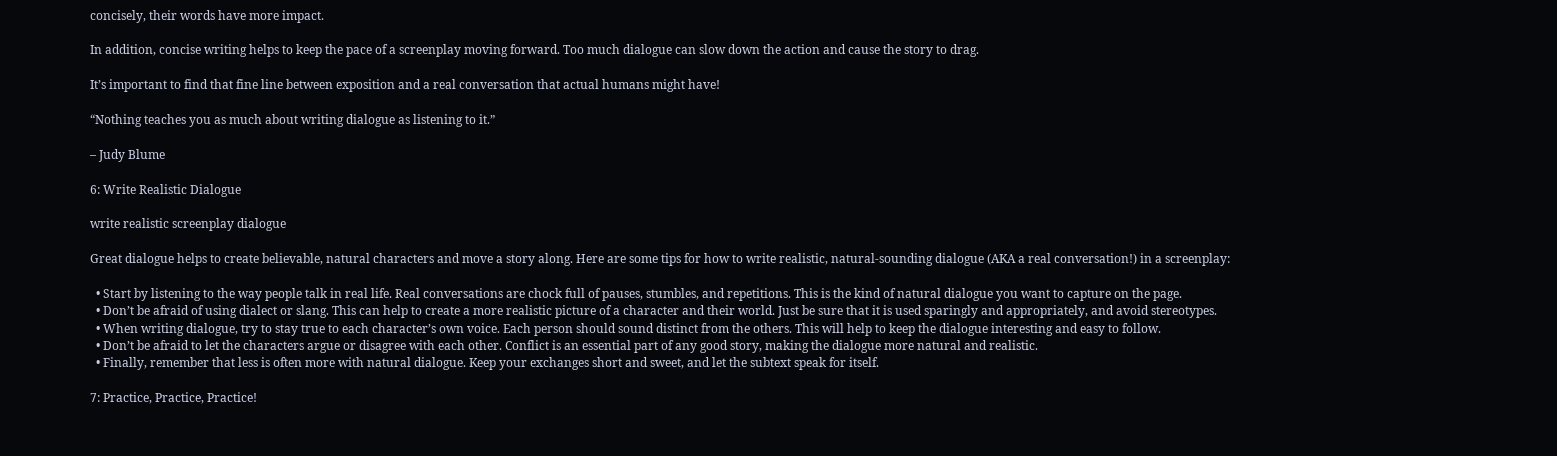concisely, their words have more impact.

In addition, concise writing helps to keep the pace of a screenplay moving forward. Too much dialogue can slow down the action and cause the story to drag.

It’s important to find that fine line between exposition and a real conversation that actual humans might have!

“Nothing teaches you as much about writing dialogue as listening to it.”

– Judy Blume

6: Write Realistic Dialogue

write realistic screenplay dialogue

Great dialogue helps to create believable, natural characters and move a story along. Here are some tips for how to write realistic, natural-sounding dialogue (AKA a real conversation!) in a screenplay:

  • Start by listening to the way people talk in real life. Real conversations are chock full of pauses, stumbles, and repetitions. This is the kind of natural dialogue you want to capture on the page.
  • Don’t be afraid of using dialect or slang. This can help to create a more realistic picture of a character and their world. Just be sure that it is used sparingly and appropriately, and avoid stereotypes.
  • When writing dialogue, try to stay true to each character’s own voice. Each person should sound distinct from the others. This will help to keep the dialogue interesting and easy to follow.
  • Don’t be afraid to let the characters argue or disagree with each other. Conflict is an essential part of any good story, making the dialogue more natural and realistic.
  • Finally, remember that less is often more with natural dialogue. Keep your exchanges short and sweet, and let the subtext speak for itself.

7: Practice, Practice, Practice!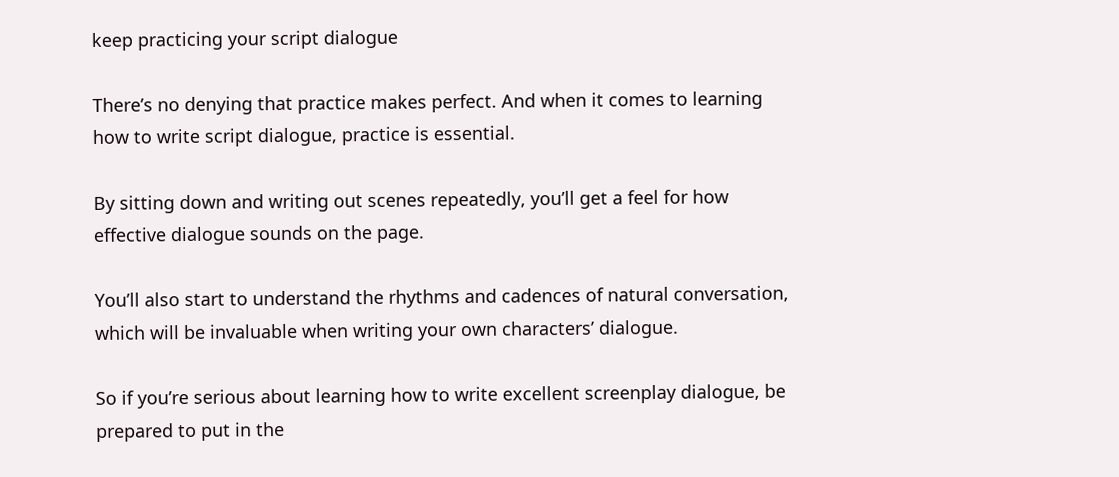keep practicing your script dialogue

There’s no denying that practice makes perfect. And when it comes to learning how to write script dialogue, practice is essential.

By sitting down and writing out scenes repeatedly, you’ll get a feel for how effective dialogue sounds on the page.

You’ll also start to understand the rhythms and cadences of natural conversation, which will be invaluable when writing your own characters’ dialogue.

So if you’re serious about learning how to write excellent screenplay dialogue, be prepared to put in the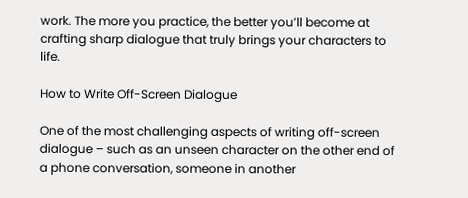work. The more you practice, the better you’ll become at crafting sharp dialogue that truly brings your characters to life.

How to Write Off-Screen Dialogue

One of the most challenging aspects of writing off-screen dialogue – such as an unseen character on the other end of a phone conversation, someone in another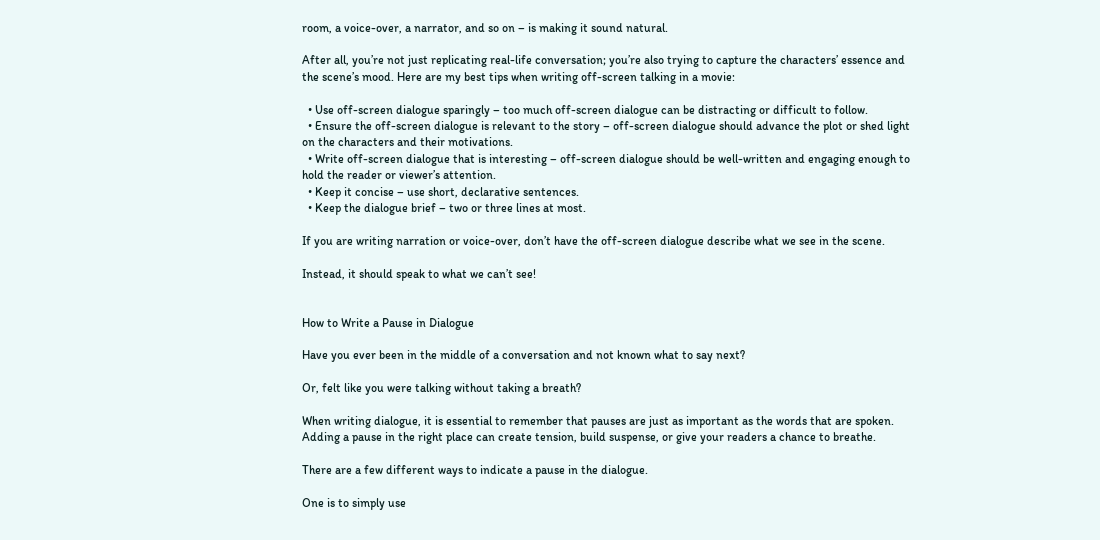room, a voice-over, a narrator, and so on – is making it sound natural.

After all, you’re not just replicating real-life conversation; you’re also trying to capture the characters’ essence and the scene’s mood. Here are my best tips when writing off-screen talking in a movie:

  • Use off-screen dialogue sparingly – too much off-screen dialogue can be distracting or difficult to follow.
  • Ensure the off-screen dialogue is relevant to the story – off-screen dialogue should advance the plot or shed light on the characters and their motivations.
  • Write off-screen dialogue that is interesting – off-screen dialogue should be well-written and engaging enough to hold the reader or viewer’s attention.
  • Keep it concise – use short, declarative sentences.
  • Keep the dialogue brief – two or three lines at most.

If you are writing narration or voice-over, don’t have the off-screen dialogue describe what we see in the scene.

Instead, it should speak to what we can’t see!


How to Write a Pause in Dialogue

Have you ever been in the middle of a conversation and not known what to say next?

Or, felt like you were talking without taking a breath?

When writing dialogue, it is essential to remember that pauses are just as important as the words that are spoken. Adding a pause in the right place can create tension, build suspense, or give your readers a chance to breathe.

There are a few different ways to indicate a pause in the dialogue.

One is to simply use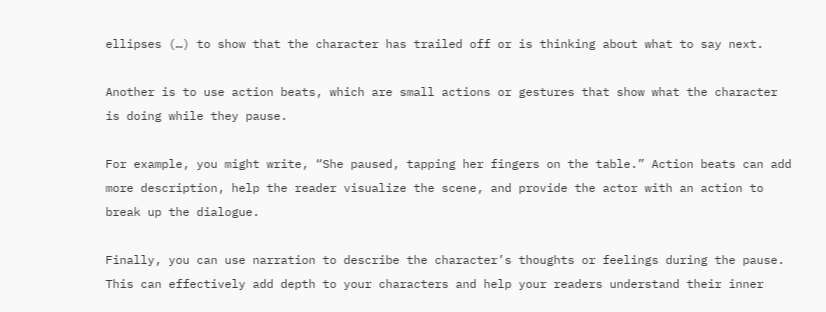ellipses (…) to show that the character has trailed off or is thinking about what to say next.

Another is to use action beats, which are small actions or gestures that show what the character is doing while they pause.

For example, you might write, “She paused, tapping her fingers on the table.” Action beats can add more description, help the reader visualize the scene, and provide the actor with an action to break up the dialogue.

Finally, you can use narration to describe the character’s thoughts or feelings during the pause. This can effectively add depth to your characters and help your readers understand their inner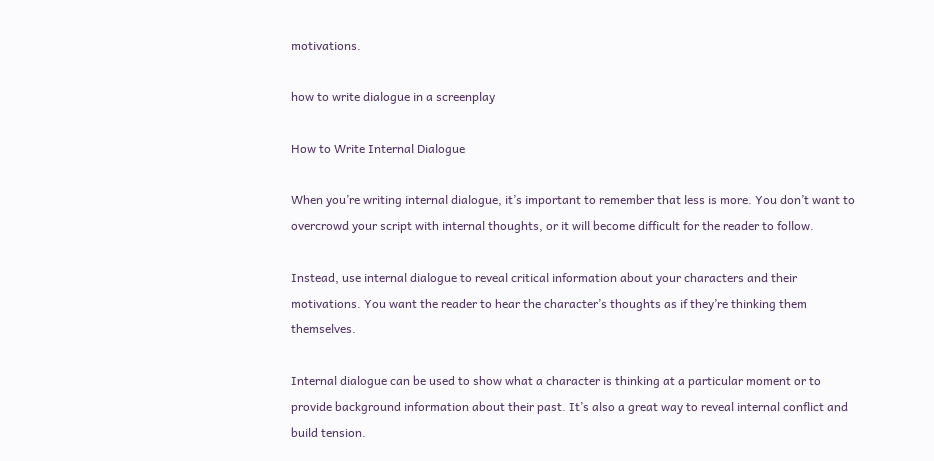motivations.

how to write dialogue in a screenplay

How to Write Internal Dialogue

When you’re writing internal dialogue, it’s important to remember that less is more. You don’t want to overcrowd your script with internal thoughts, or it will become difficult for the reader to follow.

Instead, use internal dialogue to reveal critical information about your characters and their motivations. You want the reader to hear the character’s thoughts as if they’re thinking them themselves.

Internal dialogue can be used to show what a character is thinking at a particular moment or to provide background information about their past. It’s also a great way to reveal internal conflict and build tension.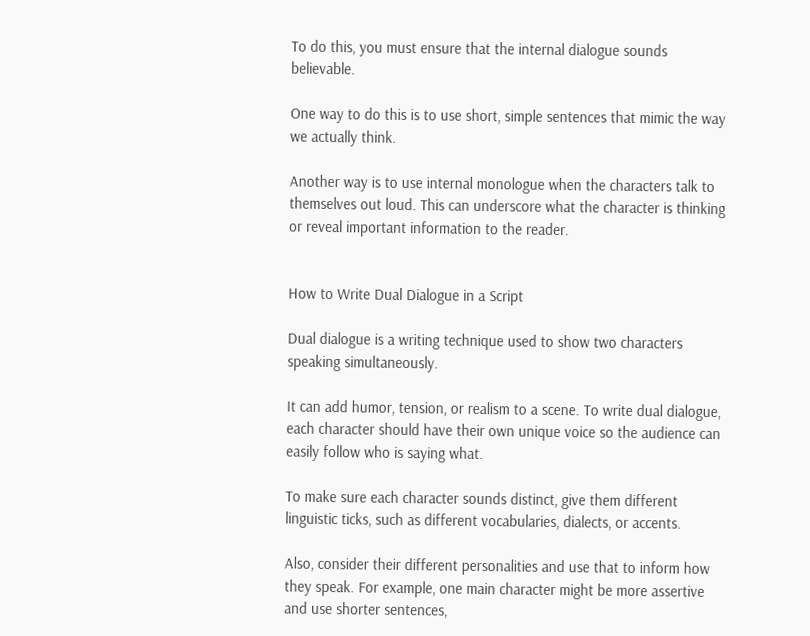To do this, you must ensure that the internal dialogue sounds believable.

One way to do this is to use short, simple sentences that mimic the way we actually think.

Another way is to use internal monologue when the characters talk to themselves out loud. This can underscore what the character is thinking or reveal important information to the reader.


How to Write Dual Dialogue in a Script

Dual dialogue is a writing technique used to show two characters speaking simultaneously.

It can add humor, tension, or realism to a scene. To write dual dialogue, each character should have their own unique voice so the audience can easily follow who is saying what.

To make sure each character sounds distinct, give them different linguistic ticks, such as different vocabularies, dialects, or accents.

Also, consider their different personalities and use that to inform how they speak. For example, one main character might be more assertive and use shorter sentences,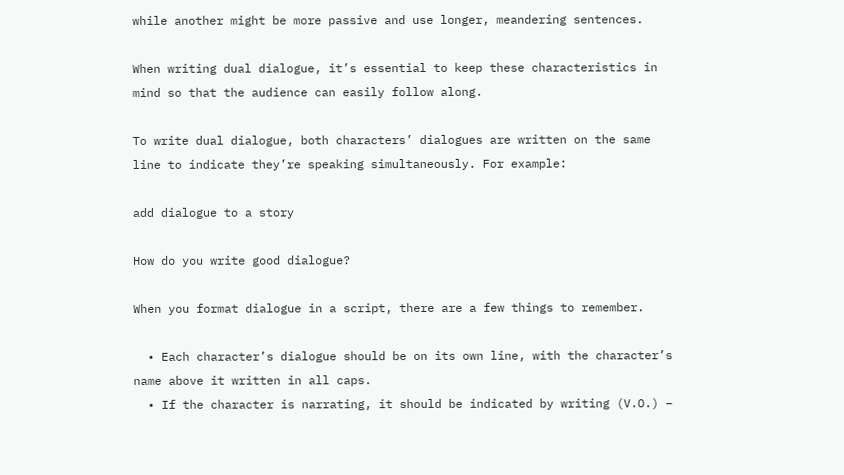while another might be more passive and use longer, meandering sentences.

When writing dual dialogue, it’s essential to keep these characteristics in mind so that the audience can easily follow along.

To write dual dialogue, both characters’ dialogues are written on the same line to indicate they’re speaking simultaneously. For example:

add dialogue to a story

How do you write good dialogue?

When you format dialogue in a script, there are a few things to remember.

  • Each character’s dialogue should be on its own line, with the character’s name above it written in all caps.
  • If the character is narrating, it should be indicated by writing (V.O.) –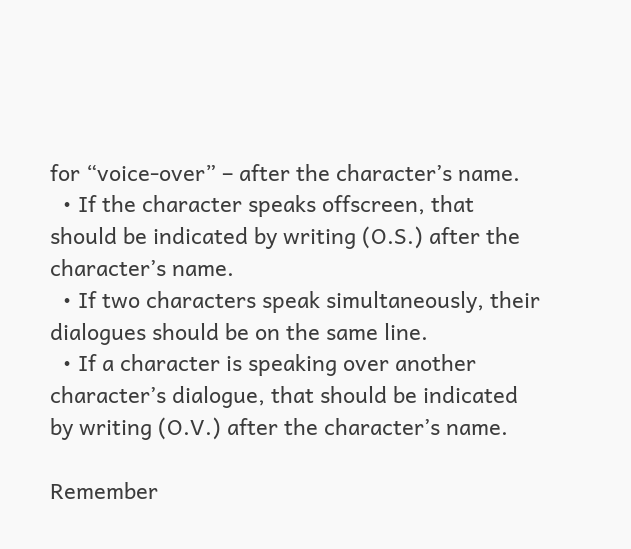for “voice-over” – after the character’s name.
  • If the character speaks offscreen, that should be indicated by writing (O.S.) after the character’s name.
  • If two characters speak simultaneously, their dialogues should be on the same line.
  • If a character is speaking over another character’s dialogue, that should be indicated by writing (O.V.) after the character’s name.

Remember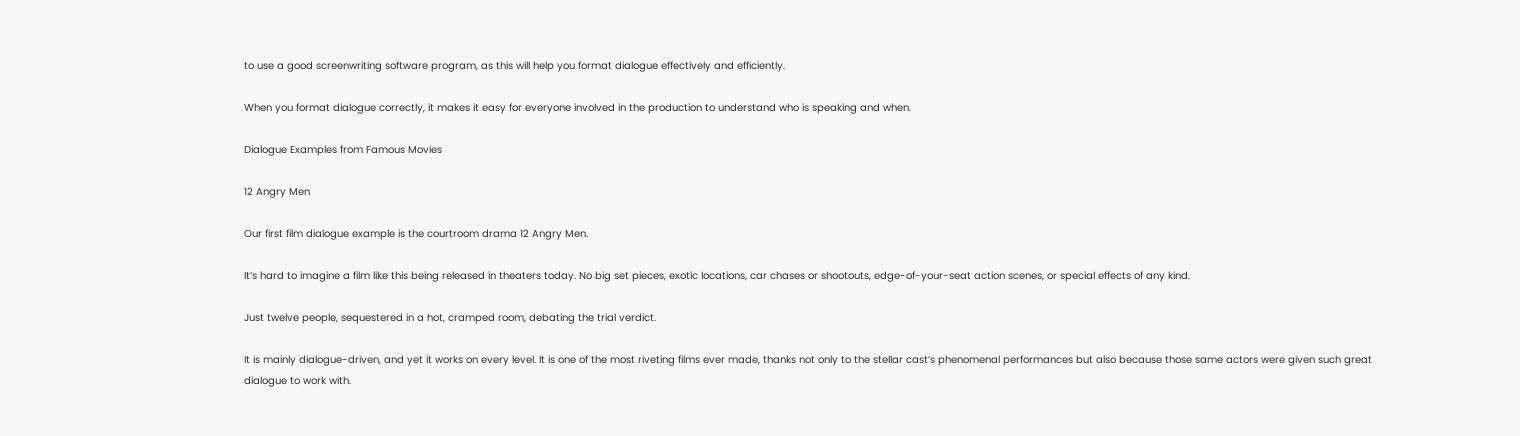to use a good screenwriting software program, as this will help you format dialogue effectively and efficiently.

When you format dialogue correctly, it makes it easy for everyone involved in the production to understand who is speaking and when.

Dialogue Examples from Famous Movies

12 Angry Men

Our first film dialogue example is the courtroom drama 12 Angry Men.

It’s hard to imagine a film like this being released in theaters today. No big set pieces, exotic locations, car chases or shootouts, edge-of-your-seat action scenes, or special effects of any kind.

Just twelve people, sequestered in a hot, cramped room, debating the trial verdict.

It is mainly dialogue-driven, and yet it works on every level. It is one of the most riveting films ever made, thanks not only to the stellar cast’s phenomenal performances but also because those same actors were given such great dialogue to work with.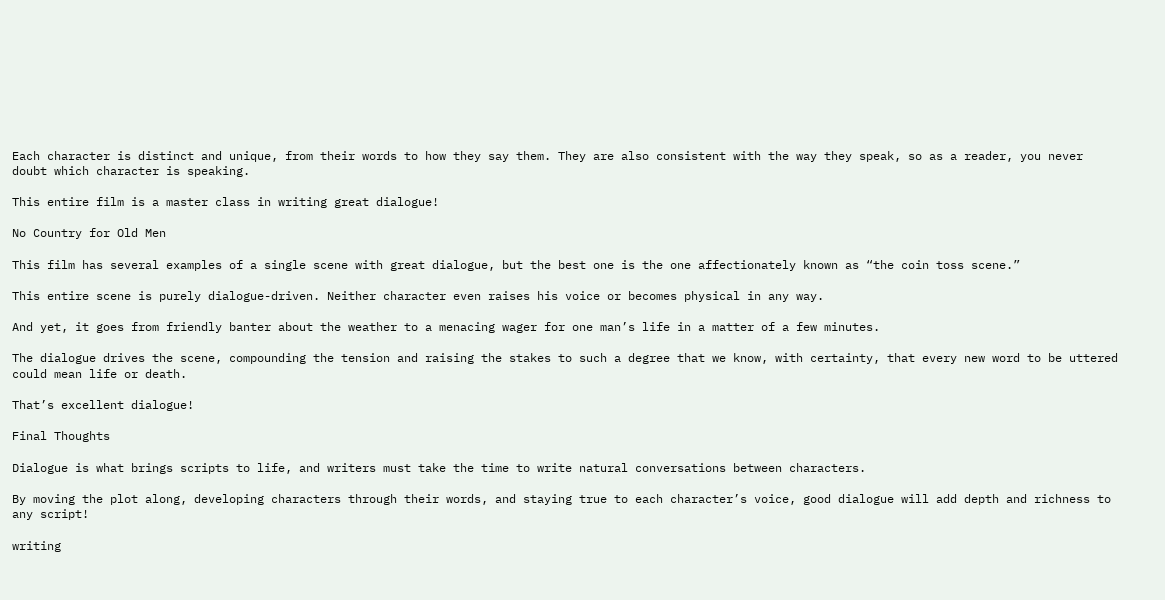Each character is distinct and unique, from their words to how they say them. They are also consistent with the way they speak, so as a reader, you never doubt which character is speaking.

This entire film is a master class in writing great dialogue!

No Country for Old Men

This film has several examples of a single scene with great dialogue, but the best one is the one affectionately known as “the coin toss scene.”

This entire scene is purely dialogue-driven. Neither character even raises his voice or becomes physical in any way.

And yet, it goes from friendly banter about the weather to a menacing wager for one man’s life in a matter of a few minutes.

The dialogue drives the scene, compounding the tension and raising the stakes to such a degree that we know, with certainty, that every new word to be uttered could mean life or death.

That’s excellent dialogue!

Final Thoughts

Dialogue is what brings scripts to life, and writers must take the time to write natural conversations between characters.

By moving the plot along, developing characters through their words, and staying true to each character’s voice, good dialogue will add depth and richness to any script!

writing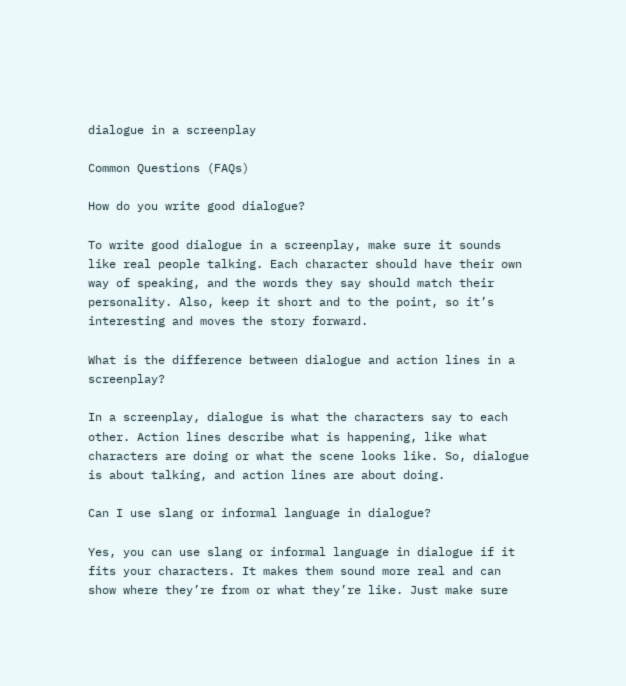dialogue in a screenplay

Common Questions (FAQs)

How do you write good dialogue?

To write good dialogue in a screenplay, make sure it sounds like real people talking. Each character should have their own way of speaking, and the words they say should match their personality. Also, keep it short and to the point, so it’s interesting and moves the story forward.

What is the difference between dialogue and action lines in a screenplay?

In a screenplay, dialogue is what the characters say to each other. Action lines describe what is happening, like what characters are doing or what the scene looks like. So, dialogue is about talking, and action lines are about doing.

Can I use slang or informal language in dialogue?

Yes, you can use slang or informal language in dialogue if it fits your characters. It makes them sound more real and can show where they’re from or what they’re like. Just make sure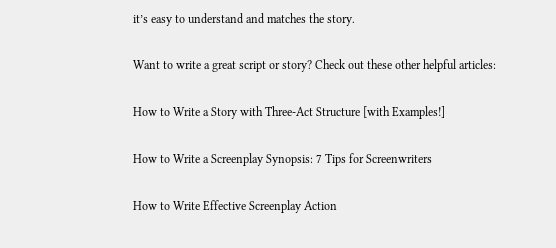it’s easy to understand and matches the story.

Want to write a great script or story? Check out these other helpful articles:

How to Write a Story with Three-Act Structure [with Examples!]

How to Write a Screenplay Synopsis: 7 Tips for Screenwriters

How to Write Effective Screenplay Action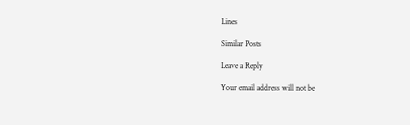Lines

Similar Posts

Leave a Reply

Your email address will not be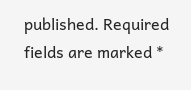published. Required fields are marked *